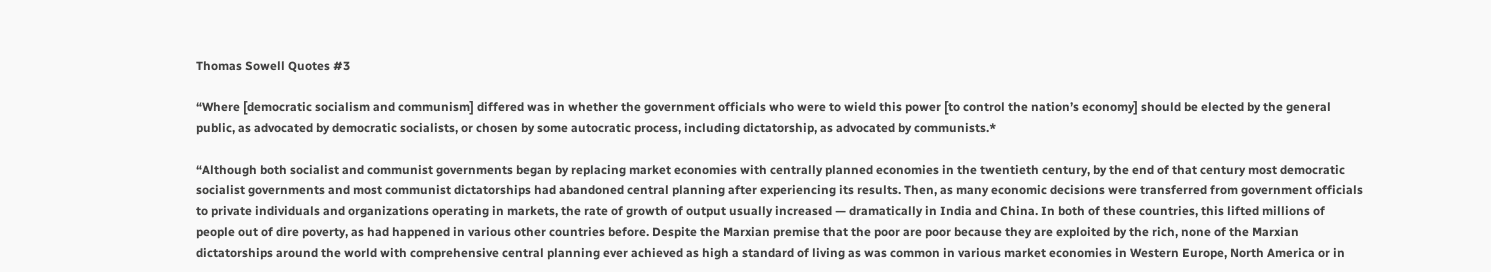Thomas Sowell Quotes #3

“Where [democratic socialism and communism] differed was in whether the government officials who were to wield this power [to control the nation’s economy] should be elected by the general public, as advocated by democratic socialists, or chosen by some autocratic process, including dictatorship, as advocated by communists.*

“Although both socialist and communist governments began by replacing market economies with centrally planned economies in the twentieth century, by the end of that century most democratic socialist governments and most communist dictatorships had abandoned central planning after experiencing its results. Then, as many economic decisions were transferred from government officials to private individuals and organizations operating in markets, the rate of growth of output usually increased — dramatically in India and China. In both of these countries, this lifted millions of people out of dire poverty, as had happened in various other countries before. Despite the Marxian premise that the poor are poor because they are exploited by the rich, none of the Marxian dictatorships around the world with comprehensive central planning ever achieved as high a standard of living as was common in various market economies in Western Europe, North America or in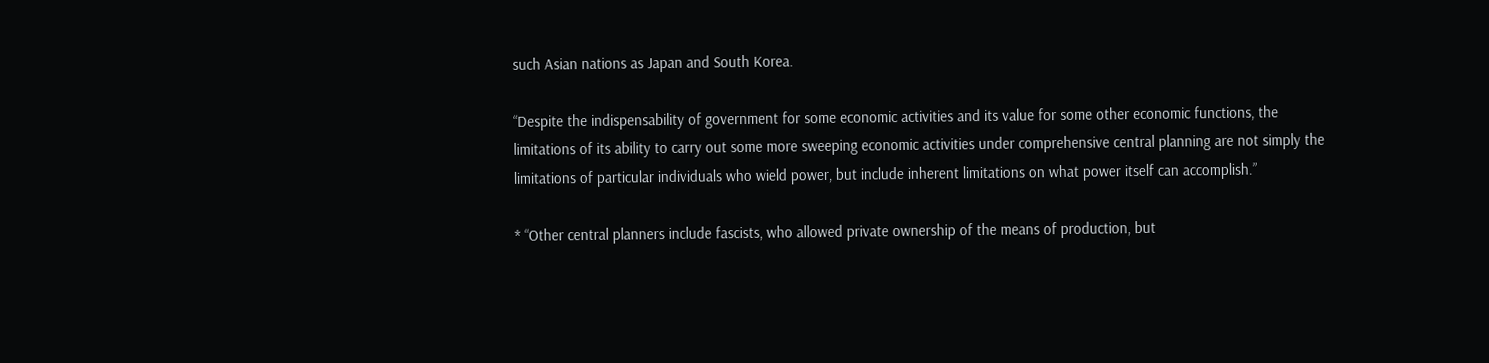such Asian nations as Japan and South Korea.

“Despite the indispensability of government for some economic activities and its value for some other economic functions, the limitations of its ability to carry out some more sweeping economic activities under comprehensive central planning are not simply the limitations of particular individuals who wield power, but include inherent limitations on what power itself can accomplish.”

* “Other central planners include fascists, who allowed private ownership of the means of production, but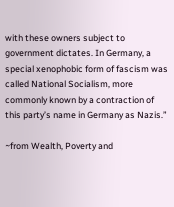with these owners subject to government dictates. In Germany, a special xenophobic form of fascism was called National Socialism, more commonly known by a contraction of this party’s name in Germany as Nazis.”

~from Wealth, Poverty and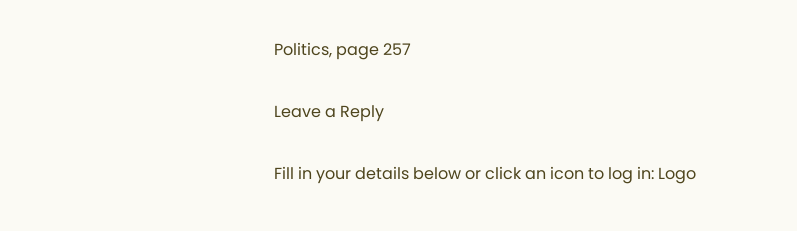Politics, page 257

Leave a Reply

Fill in your details below or click an icon to log in: Logo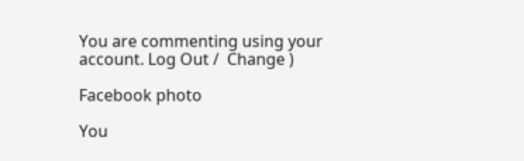You are commenting using your account. Log Out /  Change )

Facebook photo

You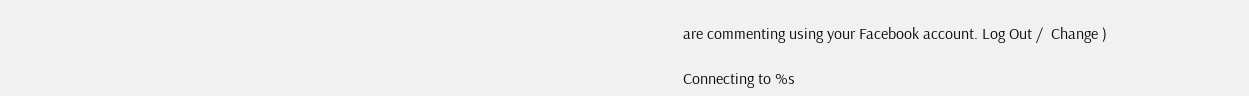are commenting using your Facebook account. Log Out /  Change )

Connecting to %s